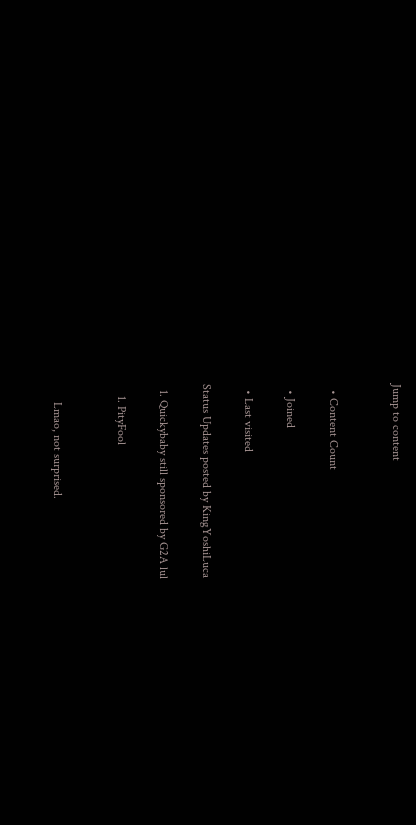Jump to content


  • Content Count

  • Joined

  • Last visited

Status Updates posted by KingYoshiLuca

  1. Quickybaby still sponsored by G2A lul

    1. PityFool


      Lmao, not surprised.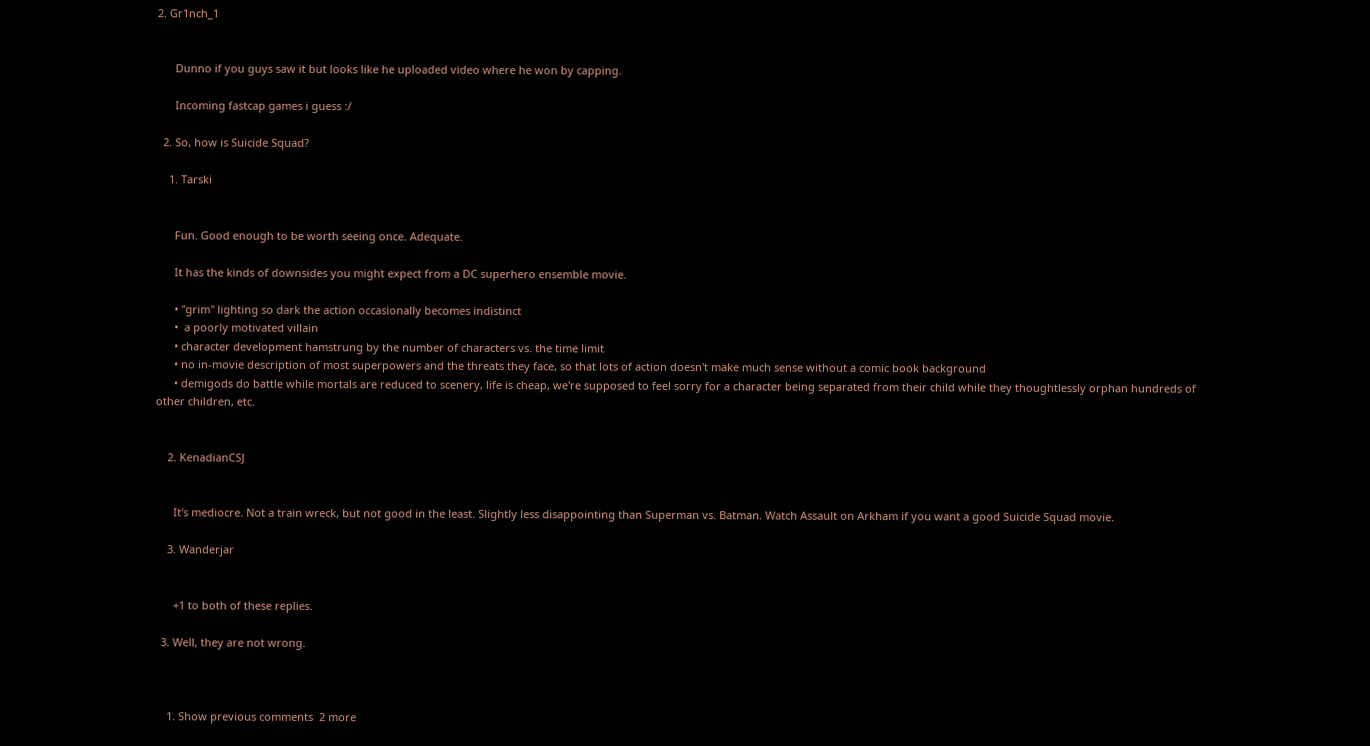2. Gr1nch_1


      Dunno if you guys saw it but looks like he uploaded video where he won by capping.

      Incoming fastcap games i guess :/

  2. So, how is Suicide Squad?

    1. Tarski


      Fun. Good enough to be worth seeing once. Adequate.

      It has the kinds of downsides you might expect from a DC superhero ensemble movie.

      • "grim" lighting so dark the action occasionally becomes indistinct
      •  a poorly motivated villain
      • character development hamstrung by the number of characters vs. the time limit
      • no in-movie description of most superpowers and the threats they face, so that lots of action doesn't make much sense without a comic book background
      • demigods do battle while mortals are reduced to scenery, life is cheap, we're supposed to feel sorry for a character being separated from their child while they thoughtlessly orphan hundreds of other children, etc.


    2. KenadianCSJ


      It's mediocre. Not a train wreck, but not good in the least. Slightly less disappointing than Superman vs. Batman. Watch Assault on Arkham if you want a good Suicide Squad movie.

    3. Wanderjar


      +1 to both of these replies.

  3. Well, they are not wrong.



    1. Show previous comments  2 more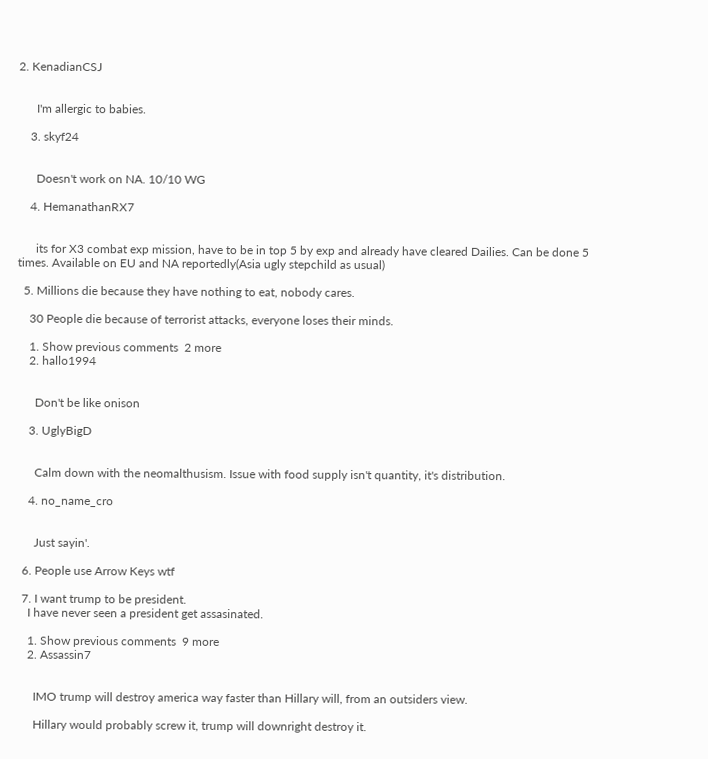2. KenadianCSJ


      I'm allergic to babies.

    3. skyf24


      Doesn't work on NA. 10/10 WG

    4. HemanathanRX7


      its for X3 combat exp mission, have to be in top 5 by exp and already have cleared Dailies. Can be done 5 times. Available on EU and NA reportedly(Asia ugly stepchild as usual)

  5. Millions die because they have nothing to eat, nobody cares.

    30 People die because of terrorist attacks, everyone loses their minds.

    1. Show previous comments  2 more
    2. hallo1994


      Don't be like onison

    3. UglyBigD


      Calm down with the neomalthusism. Issue with food supply isn't quantity, it's distribution.

    4. no_name_cro


      Just sayin'.

  6. People use Arrow Keys wtf

  7. I want trump to be president.
    I have never seen a president get assasinated.

    1. Show previous comments  9 more
    2. Assassin7


      IMO trump will destroy america way faster than Hillary will, from an outsiders view.

      Hillary would probably screw it, trump will downright destroy it.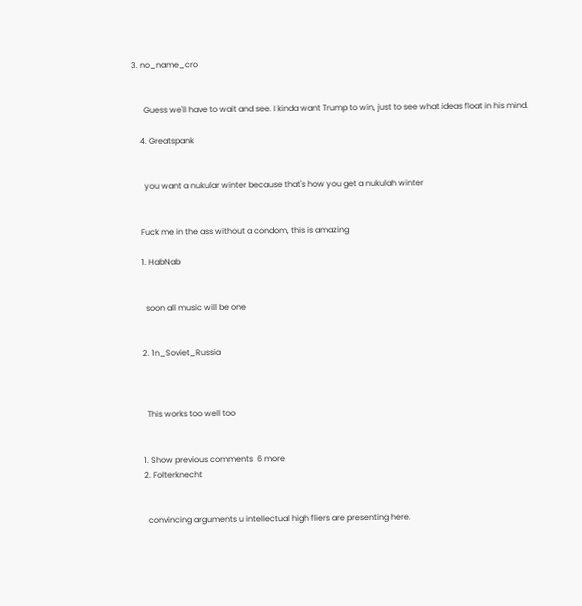3. no_name_cro


      Guess we'll have to wait and see. I kinda want Trump to win, just to see what ideas float in his mind.

    4. Greatspank


      you want a nukular winter because that's how you get a nukulah winter


    Fuck me in the ass without a condom, this is amazing

    1. HabNab


      soon all music will be one


    2. 1n_Soviet_Russia



      This works too well too


    1. Show previous comments  6 more
    2. Folterknecht


      convincing arguments u intellectual high fliers are presenting here.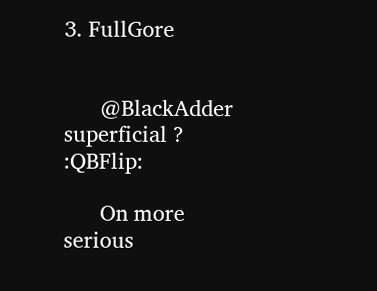3. FullGore


      @BlackAdder superficial ? :QBFlip:

      On more serious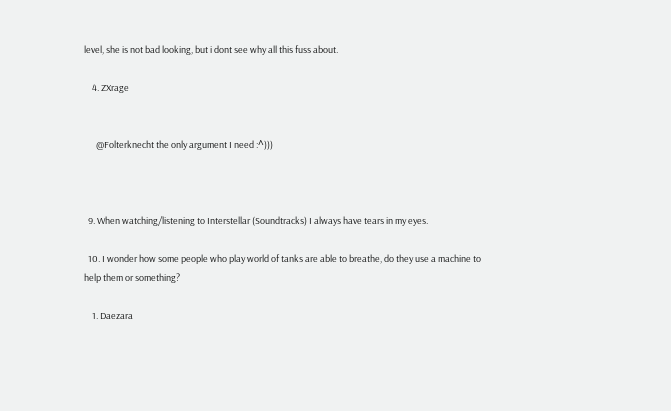level, she is not bad looking, but i dont see why all this fuss about.

    4. ZXrage


      @Folterknecht the only argument I need :^)))



  9. When watching/listening to Interstellar (Soundtracks) I always have tears in my eyes.

  10. I wonder how some people who play world of tanks are able to breathe, do they use a machine to help them or something?

    1. Daezara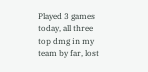Played 3 games today, all three top dmg in my team by far, lost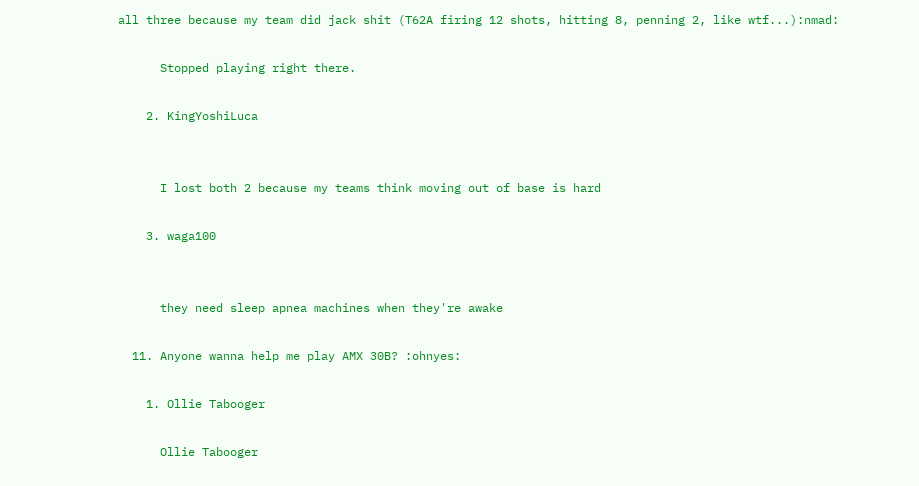all three because my team did jack shit (T62A firing 12 shots, hitting 8, penning 2, like wtf...):nmad:

      Stopped playing right there.

    2. KingYoshiLuca


      I lost both 2 because my teams think moving out of base is hard

    3. waga100


      they need sleep apnea machines when they're awake

  11. Anyone wanna help me play AMX 30B? :ohnyes:

    1. Ollie Tabooger

      Ollie Tabooger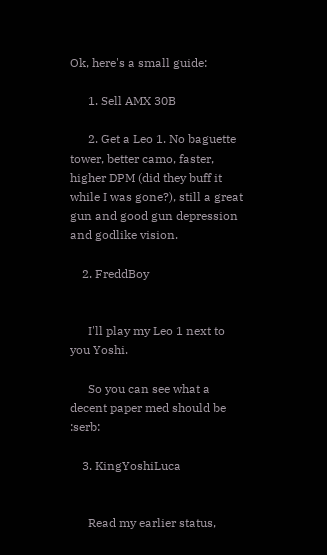Ok, here's a small guide:

      1. Sell AMX 30B

      2. Get a Leo 1. No baguette tower, better camo, faster, higher DPM (did they buff it while I was gone?), still a great gun and good gun depression and godlike vision.

    2. FreddBoy


      I'll play my Leo 1 next to you Yoshi.

      So you can see what a decent paper med should be :serb:

    3. KingYoshiLuca


      Read my earlier status,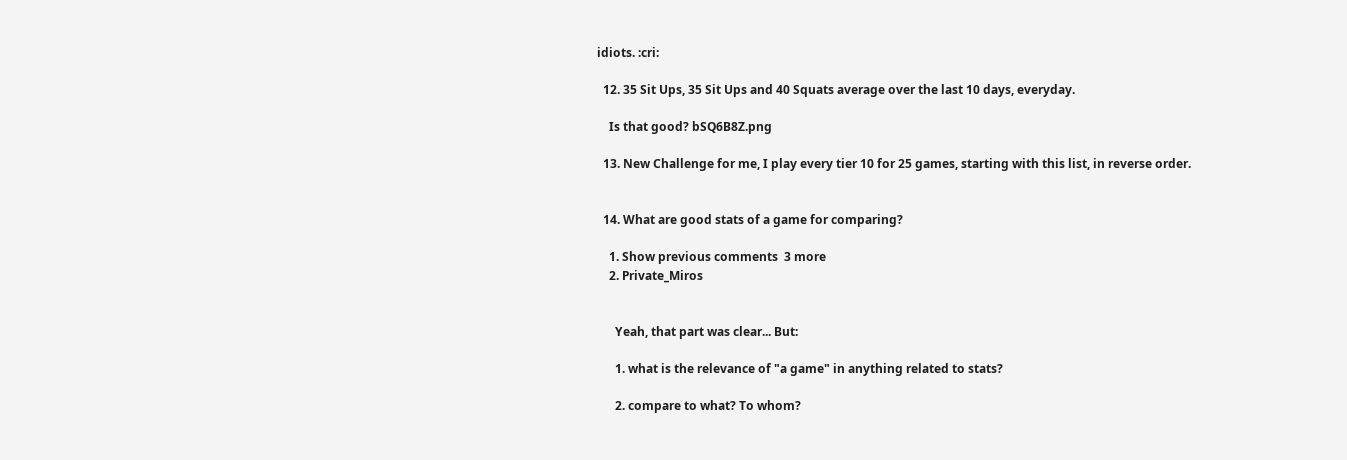idiots. :cri:

  12. 35 Sit Ups, 35 Sit Ups and 40 Squats average over the last 10 days, everyday.

    Is that good? bSQ6B8Z.png

  13. New Challenge for me, I play every tier 10 for 25 games, starting with this list, in reverse order.


  14. What are good stats of a game for comparing?

    1. Show previous comments  3 more
    2. Private_Miros


      Yeah, that part was clear... But:

      1. what is the relevance of "a game" in anything related to stats?

      2. compare to what? To whom?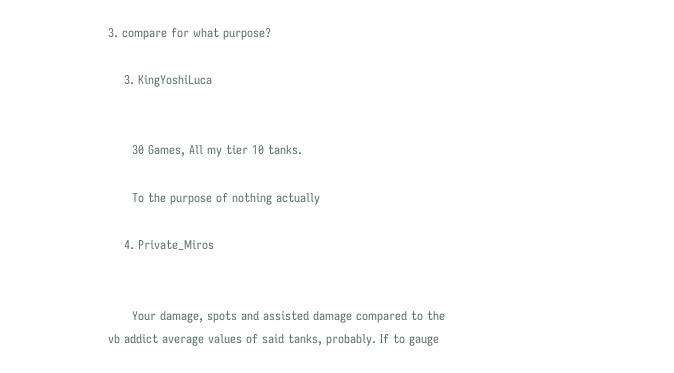3. compare for what purpose?

    3. KingYoshiLuca


      30 Games, All my tier 10 tanks.

      To the purpose of nothing actually

    4. Private_Miros


      Your damage, spots and assisted damage compared to the vb addict average values of said tanks, probably. If to gauge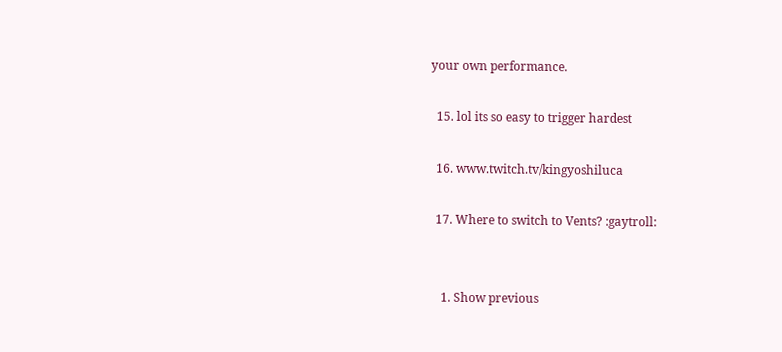your own performance.

  15. lol its so easy to trigger hardest

  16. www.twitch.tv/kingyoshiluca

  17. Where to switch to Vents? :gaytroll:


    1. Show previous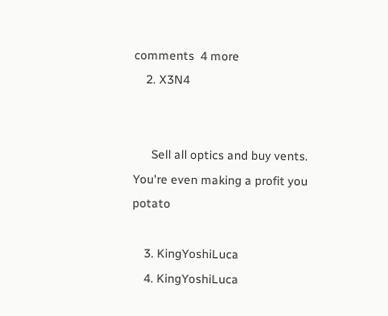comments  4 more
    2. X3N4


      Sell all optics and buy vents. You're even making a profit you potato

    3. KingYoshiLuca
    4. KingYoshiLuca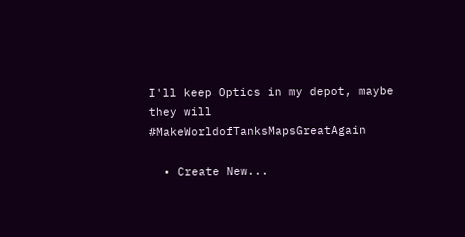I'll keep Optics in my depot, maybe they will #MakeWorldofTanksMapsGreatAgain

  • Create New...